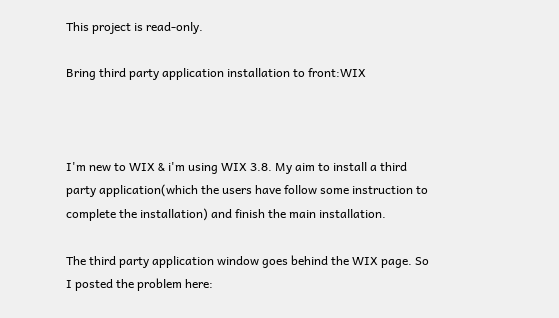This project is read-only.

Bring third party application installation to front:WIX



I'm new to WIX & i'm using WIX 3.8. My aim to install a third party application(which the users have follow some instruction to complete the installation) and finish the main installation.

The third party application window goes behind the WIX page. So I posted the problem here: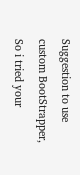Suggestion to use custom BootStrapper, So i tried your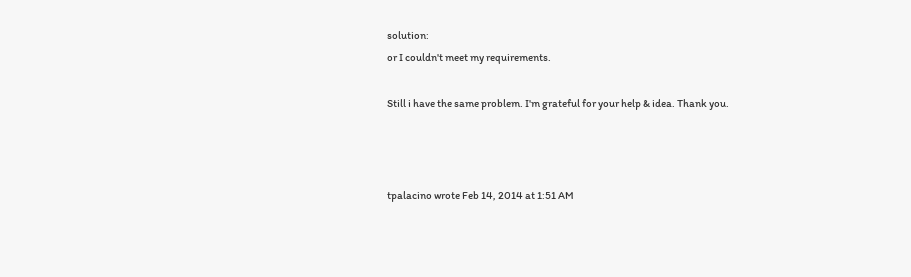solution:
or I couldn't meet my requirements.

Still i have the same problem. I'm grateful for your help & idea. Thank you.



tpalacino wrote Feb 14, 2014 at 1:51 AM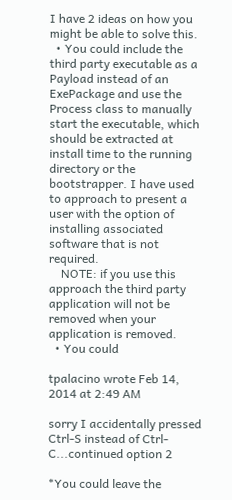I have 2 ideas on how you might be able to solve this.
  • You could include the third party executable as a Payload instead of an ExePackage and use the Process class to manually start the executable, which should be extracted at install time to the running directory or the bootstrapper. I have used to approach to present a user with the option of installing associated software that is not required.
    NOTE: if you use this approach the third party application will not be removed when your application is removed.
  • You could

tpalacino wrote Feb 14, 2014 at 2:49 AM

sorry I accidentally pressed Ctrl-S instead of Ctrl-C...continued option 2

*You could leave the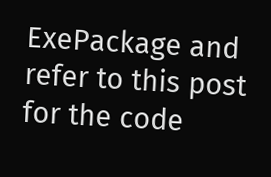ExePackage and refer to this post for the code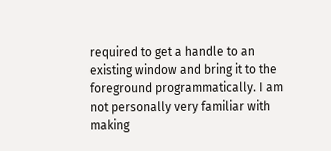required to get a handle to an existing window and bring it to the foreground programmatically. I am not personally very familiar with making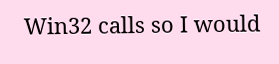Win32 calls so I would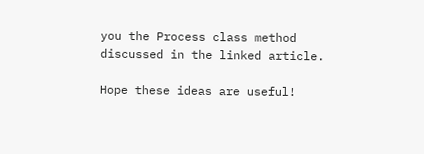you the Process class method discussed in the linked article.

Hope these ideas are useful!